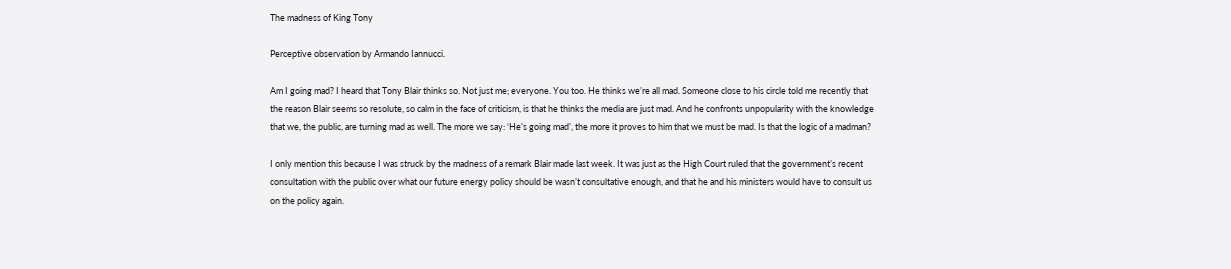The madness of King Tony

Perceptive observation by Armando Iannucci.

Am I going mad? I heard that Tony Blair thinks so. Not just me; everyone. You too. He thinks we’re all mad. Someone close to his circle told me recently that the reason Blair seems so resolute, so calm in the face of criticism, is that he thinks the media are just mad. And he confronts unpopularity with the knowledge that we, the public, are turning mad as well. The more we say: ‘He’s going mad’, the more it proves to him that we must be mad. Is that the logic of a madman?

I only mention this because I was struck by the madness of a remark Blair made last week. It was just as the High Court ruled that the government’s recent consultation with the public over what our future energy policy should be wasn’t consultative enough, and that he and his ministers would have to consult us on the policy again.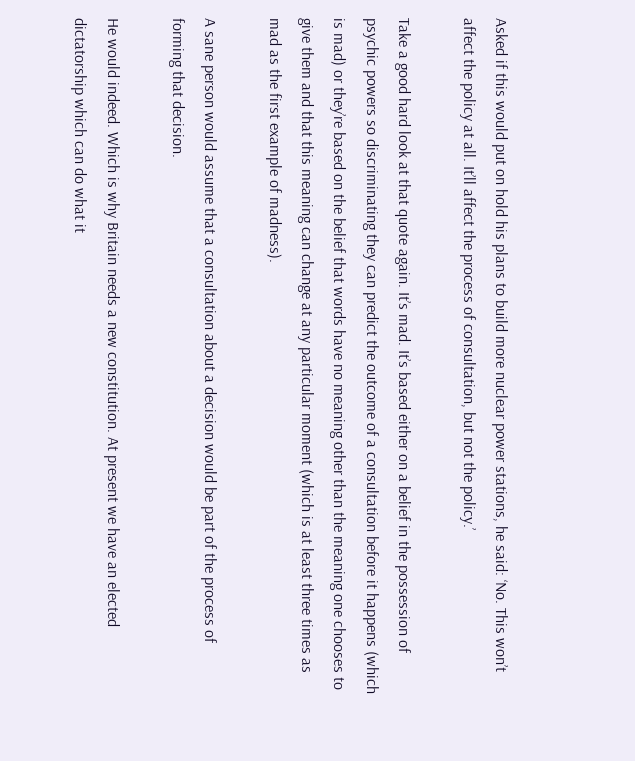Asked if this would put on hold his plans to build more nuclear power stations, he said: ‘No. This won’t affect the policy at all. It’ll affect the process of consultation, but not the policy.’

Take a good hard look at that quote again. It’s mad. It’s based either on a belief in the possession of psychic powers so discriminating they can predict the outcome of a consultation before it happens (which is mad) or they’re based on the belief that words have no meaning other than the meaning one chooses to give them and that this meaning can change at any particular moment (which is at least three times as mad as the first example of madness).

A sane person would assume that a consultation about a decision would be part of the process of forming that decision.

He would indeed. Which is why Britain needs a new constitution. At present we have an elected dictatorship which can do what it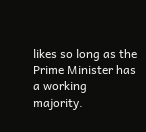likes so long as the Prime Minister has a working majority.